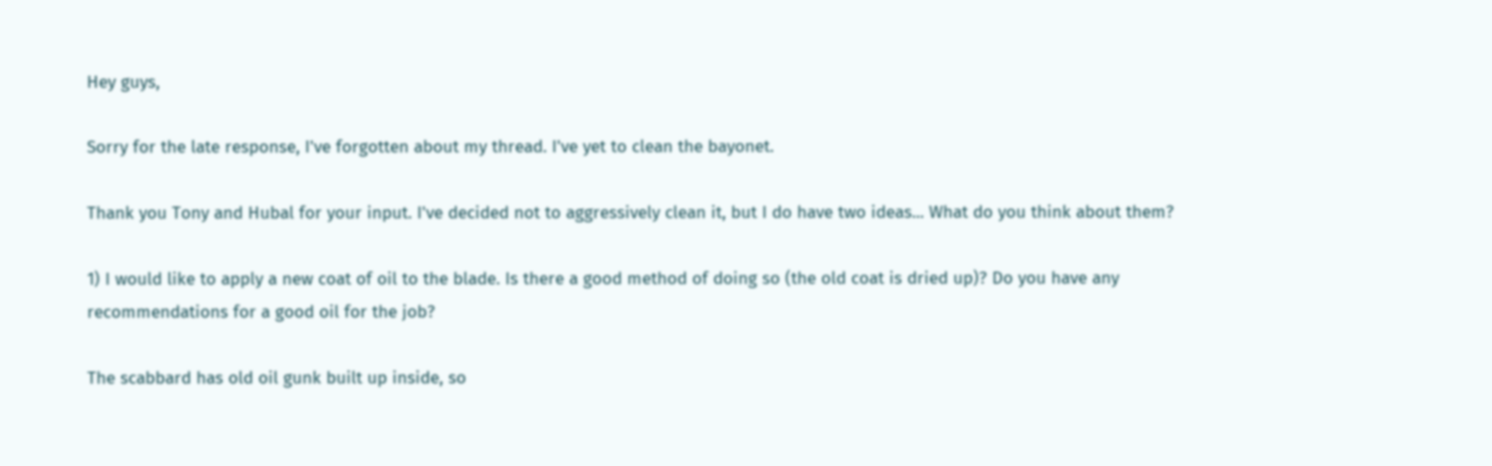Hey guys,

Sorry for the late response, I've forgotten about my thread. I've yet to clean the bayonet.

Thank you Tony and Hubal for your input. I've decided not to aggressively clean it, but I do have two ideas... What do you think about them?

1) I would like to apply a new coat of oil to the blade. Is there a good method of doing so (the old coat is dried up)? Do you have any recommendations for a good oil for the job?

The scabbard has old oil gunk built up inside, so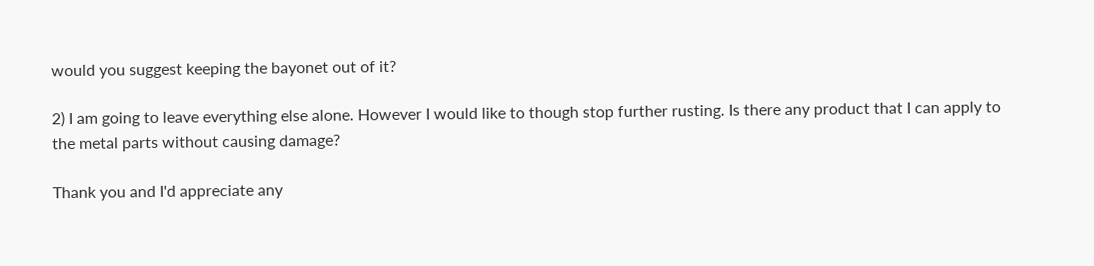would you suggest keeping the bayonet out of it?

2) I am going to leave everything else alone. However I would like to though stop further rusting. Is there any product that I can apply to the metal parts without causing damage?

Thank you and I'd appreciate any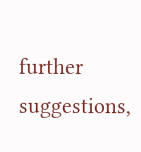further suggestions,